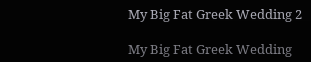My Big Fat Greek Wedding 2

My Big Fat Greek Wedding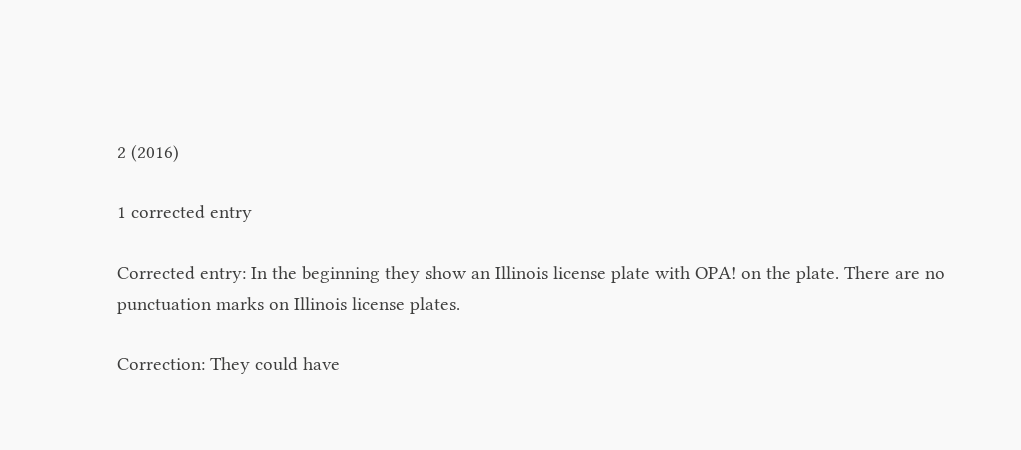2 (2016)

1 corrected entry

Corrected entry: In the beginning they show an Illinois license plate with OPA! on the plate. There are no punctuation marks on Illinois license plates.

Correction: They could have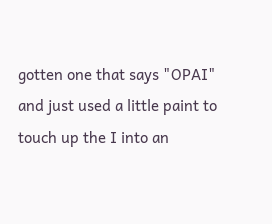gotten one that says "OPAI" and just used a little paint to touch up the I into an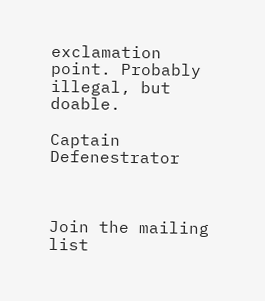exclamation point. Probably illegal, but doable.

Captain Defenestrator



Join the mailing list